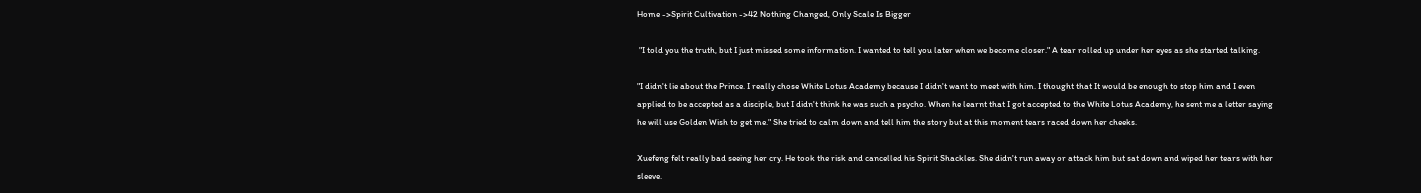Home ->Spirit Cultivation ->42 Nothing Changed, Only Scale Is Bigger

 "I told you the truth, but I just missed some information. I wanted to tell you later when we become closer." A tear rolled up under her eyes as she started talking.

"I didn't lie about the Prince. I really chose White Lotus Academy because I didn't want to meet with him. I thought that It would be enough to stop him and I even applied to be accepted as a disciple, but I didn't think he was such a psycho. When he learnt that I got accepted to the White Lotus Academy, he sent me a letter saying he will use Golden Wish to get me." She tried to calm down and tell him the story but at this moment tears raced down her cheeks.

Xuefeng felt really bad seeing her cry. He took the risk and cancelled his Spirit Shackles. She didn't run away or attack him but sat down and wiped her tears with her sleeve.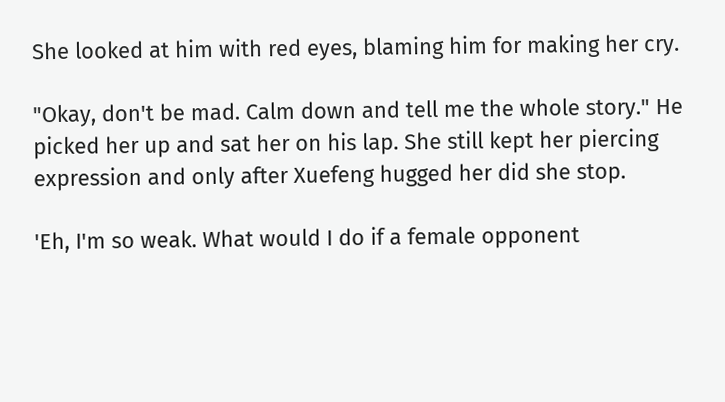She looked at him with red eyes, blaming him for making her cry.

"Okay, don't be mad. Calm down and tell me the whole story." He picked her up and sat her on his lap. She still kept her piercing expression and only after Xuefeng hugged her did she stop.

'Eh, I'm so weak. What would I do if a female opponent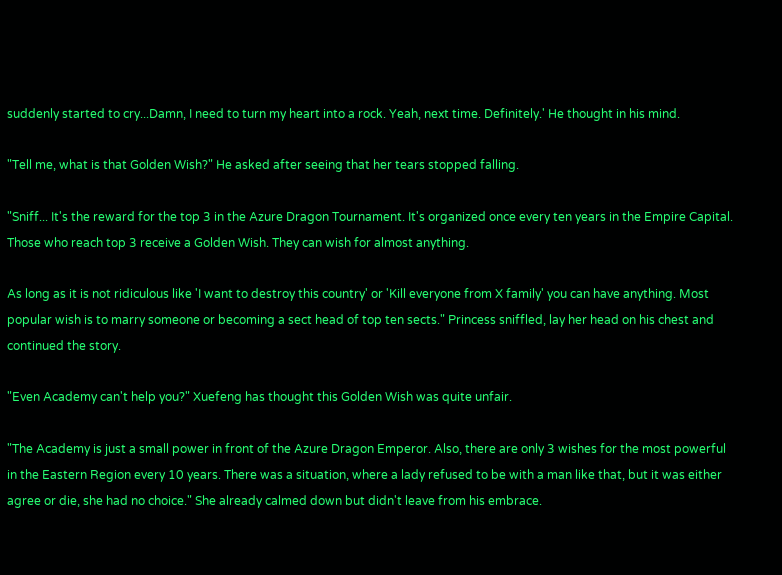suddenly started to cry...Damn, I need to turn my heart into a rock. Yeah, next time. Definitely.' He thought in his mind.

"Tell me, what is that Golden Wish?" He asked after seeing that her tears stopped falling.

"Sniff... It's the reward for the top 3 in the Azure Dragon Tournament. It's organized once every ten years in the Empire Capital. Those who reach top 3 receive a Golden Wish. They can wish for almost anything.

As long as it is not ridiculous like 'I want to destroy this country' or 'Kill everyone from X family' you can have anything. Most popular wish is to marry someone or becoming a sect head of top ten sects." Princess sniffled, lay her head on his chest and continued the story.

"Even Academy can't help you?" Xuefeng has thought this Golden Wish was quite unfair.

"The Academy is just a small power in front of the Azure Dragon Emperor. Also, there are only 3 wishes for the most powerful in the Eastern Region every 10 years. There was a situation, where a lady refused to be with a man like that, but it was either agree or die, she had no choice." She already calmed down but didn't leave from his embrace.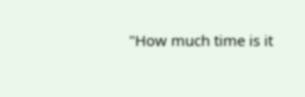"How much time is it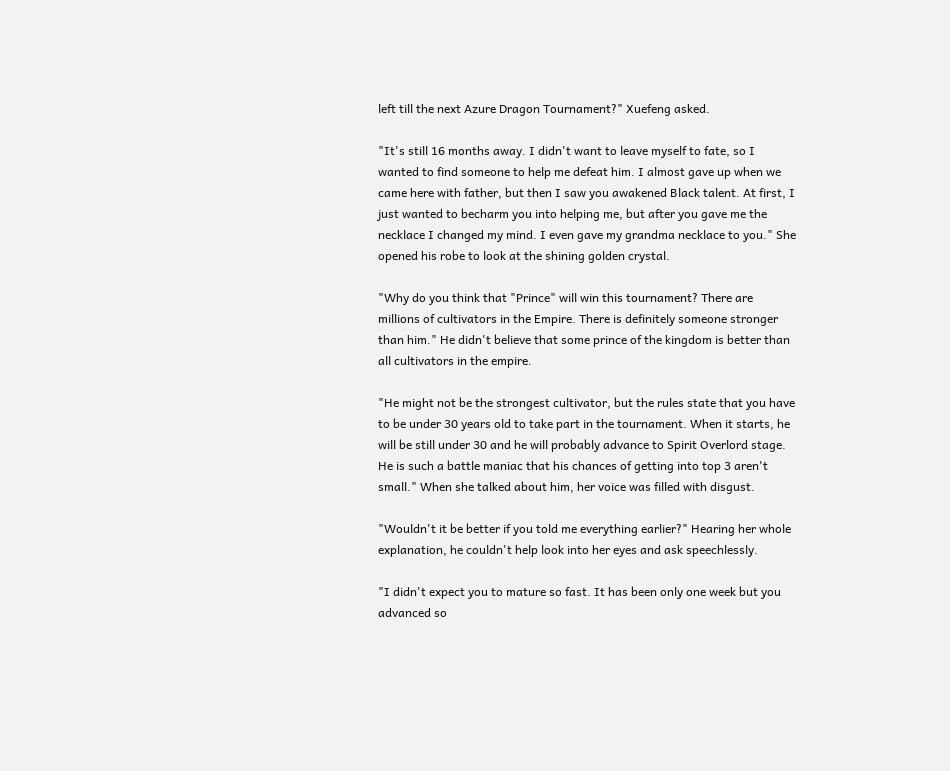left till the next Azure Dragon Tournament?" Xuefeng asked.

"It's still 16 months away. I didn't want to leave myself to fate, so I wanted to find someone to help me defeat him. I almost gave up when we came here with father, but then I saw you awakened Black talent. At first, I just wanted to becharm you into helping me, but after you gave me the necklace I changed my mind. I even gave my grandma necklace to you." She opened his robe to look at the shining golden crystal.

"Why do you think that "Prince" will win this tournament? There are millions of cultivators in the Empire. There is definitely someone stronger than him." He didn't believe that some prince of the kingdom is better than all cultivators in the empire.

"He might not be the strongest cultivator, but the rules state that you have to be under 30 years old to take part in the tournament. When it starts, he will be still under 30 and he will probably advance to Spirit Overlord stage. He is such a battle maniac that his chances of getting into top 3 aren't small." When she talked about him, her voice was filled with disgust.

"Wouldn't it be better if you told me everything earlier?" Hearing her whole explanation, he couldn't help look into her eyes and ask speechlessly.

"I didn't expect you to mature so fast. It has been only one week but you advanced so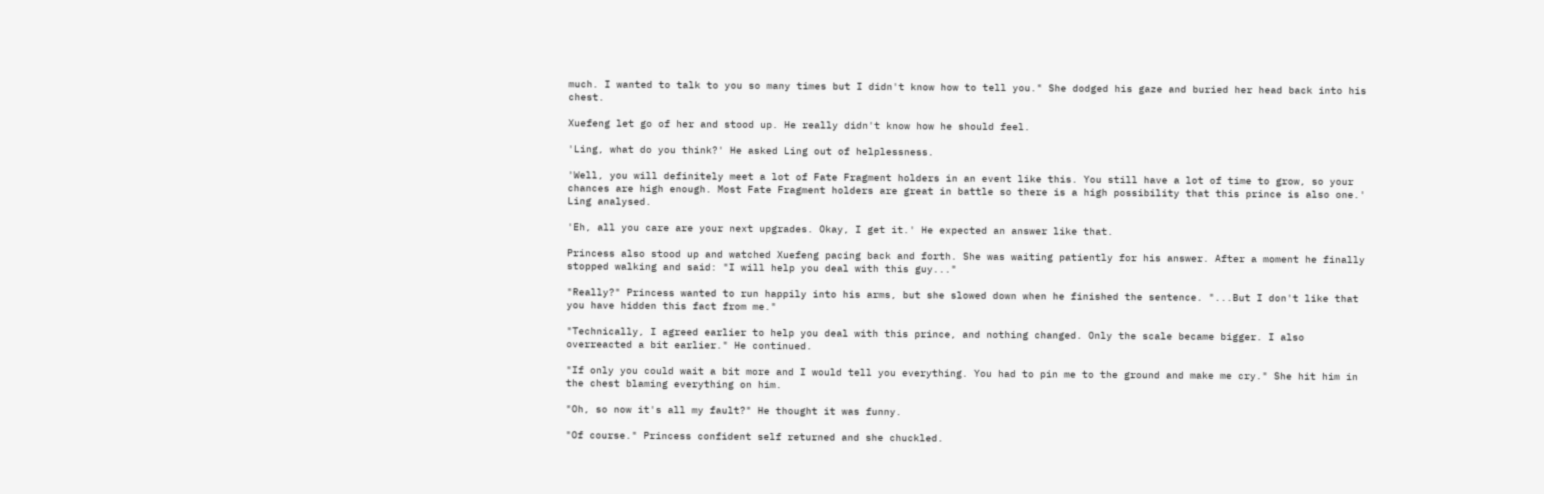much. I wanted to talk to you so many times but I didn't know how to tell you." She dodged his gaze and buried her head back into his chest.

Xuefeng let go of her and stood up. He really didn't know how he should feel.

'Ling, what do you think?' He asked Ling out of helplessness.

'Well, you will definitely meet a lot of Fate Fragment holders in an event like this. You still have a lot of time to grow, so your chances are high enough. Most Fate Fragment holders are great in battle so there is a high possibility that this prince is also one.' Ling analysed.

'Eh, all you care are your next upgrades. Okay, I get it.' He expected an answer like that.

Princess also stood up and watched Xuefeng pacing back and forth. She was waiting patiently for his answer. After a moment he finally stopped walking and said: "I will help you deal with this guy..."

"Really?" Princess wanted to run happily into his arms, but she slowed down when he finished the sentence. "...But I don't like that you have hidden this fact from me."

"Technically, I agreed earlier to help you deal with this prince, and nothing changed. Only the scale became bigger. I also overreacted a bit earlier." He continued.

"If only you could wait a bit more and I would tell you everything. You had to pin me to the ground and make me cry." She hit him in the chest blaming everything on him.

"Oh, so now it's all my fault?" He thought it was funny.

"Of course." Princess confident self returned and she chuckled.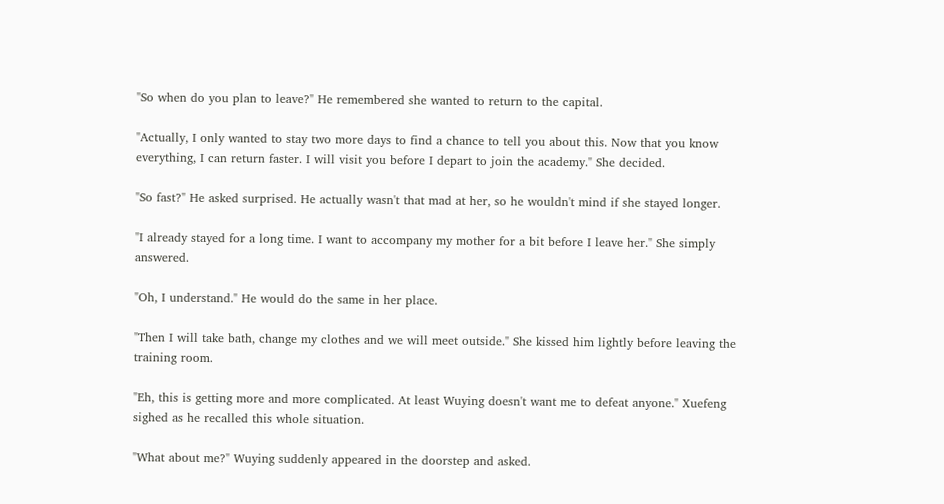"So when do you plan to leave?" He remembered she wanted to return to the capital.

"Actually, I only wanted to stay two more days to find a chance to tell you about this. Now that you know everything, I can return faster. I will visit you before I depart to join the academy." She decided.

"So fast?" He asked surprised. He actually wasn't that mad at her, so he wouldn't mind if she stayed longer.

"I already stayed for a long time. I want to accompany my mother for a bit before I leave her." She simply answered.

"Oh, I understand." He would do the same in her place.

"Then I will take bath, change my clothes and we will meet outside." She kissed him lightly before leaving the training room.

"Eh, this is getting more and more complicated. At least Wuying doesn't want me to defeat anyone." Xuefeng sighed as he recalled this whole situation.

"What about me?" Wuying suddenly appeared in the doorstep and asked.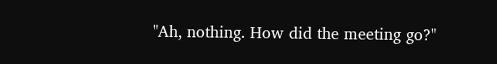"Ah, nothing. How did the meeting go?"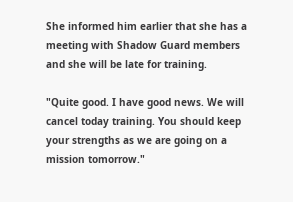She informed him earlier that she has a meeting with Shadow Guard members and she will be late for training.

"Quite good. I have good news. We will cancel today training. You should keep your strengths as we are going on a mission tomorrow."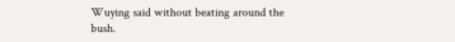Wuying said without beating around the bush.